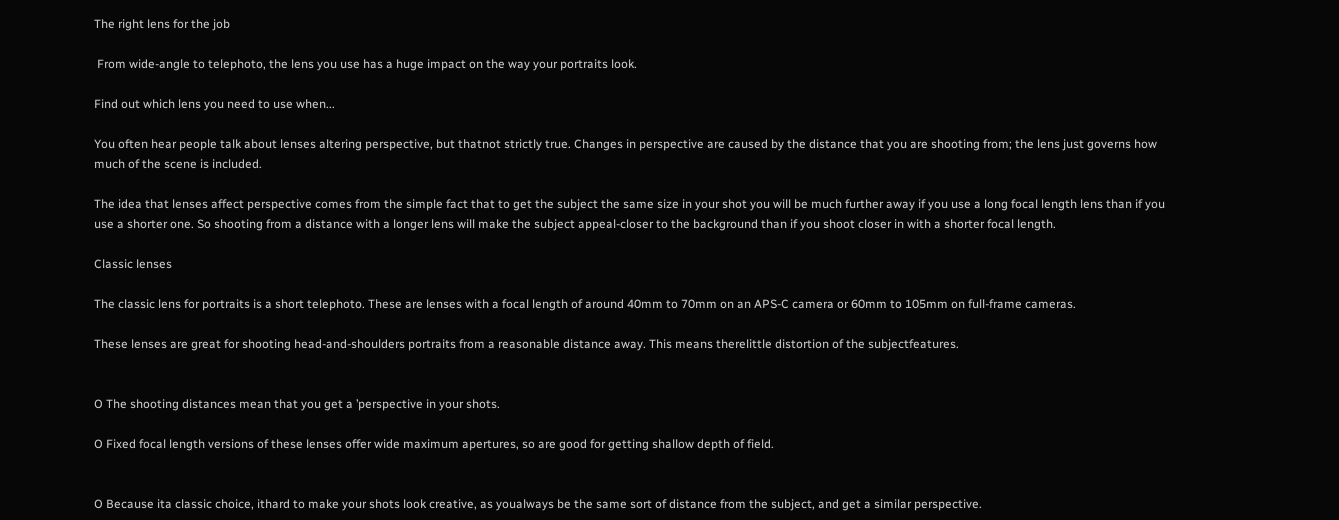The right lens for the job

 From wide-angle to telephoto, the lens you use has a huge impact on the way your portraits look.

Find out which lens you need to use when...

You often hear people talk about lenses altering perspective, but thatnot strictly true. Changes in perspective are caused by the distance that you are shooting from; the lens just governs how much of the scene is included.

The idea that lenses affect perspective comes from the simple fact that to get the subject the same size in your shot you will be much further away if you use a long focal length lens than if you use a shorter one. So shooting from a distance with a longer lens will make the subject appeal-closer to the background than if you shoot closer in with a shorter focal length.

Classic lenses

The classic lens for portraits is a short telephoto. These are lenses with a focal length of around 40mm to 70mm on an APS-C camera or 60mm to 105mm on full-frame cameras.

These lenses are great for shooting head-and-shoulders portraits from a reasonable distance away. This means therelittle distortion of the subjectfeatures.


O The shooting distances mean that you get a ’perspective in your shots.

O Fixed focal length versions of these lenses offer wide maximum apertures, so are good for getting shallow depth of field.


O Because ita classic choice, ithard to make your shots look creative, as youalways be the same sort of distance from the subject, and get a similar perspective.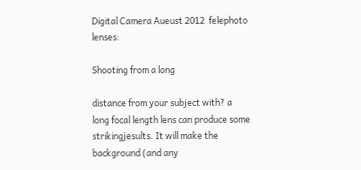Digital Camera Aueust 2012  felephoto lenses:

Shooting from a long

distance from your subject with? a long focal length lens can produce some strikingjesults. It will make the background (and any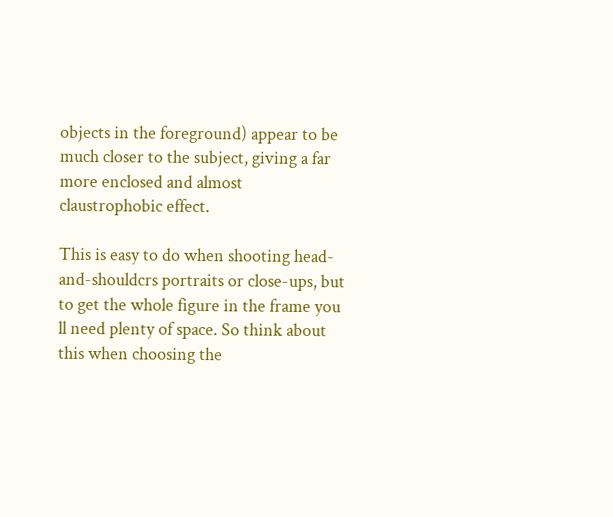objects in the foreground) appear to be much closer to the subject, giving a far more enclosed and almost claustrophobic effect.

This is easy to do when shooting head-and-shouldcrs portraits or close-ups, but to get the whole figure in the frame you ll need plenty of space. So think about this when choosing the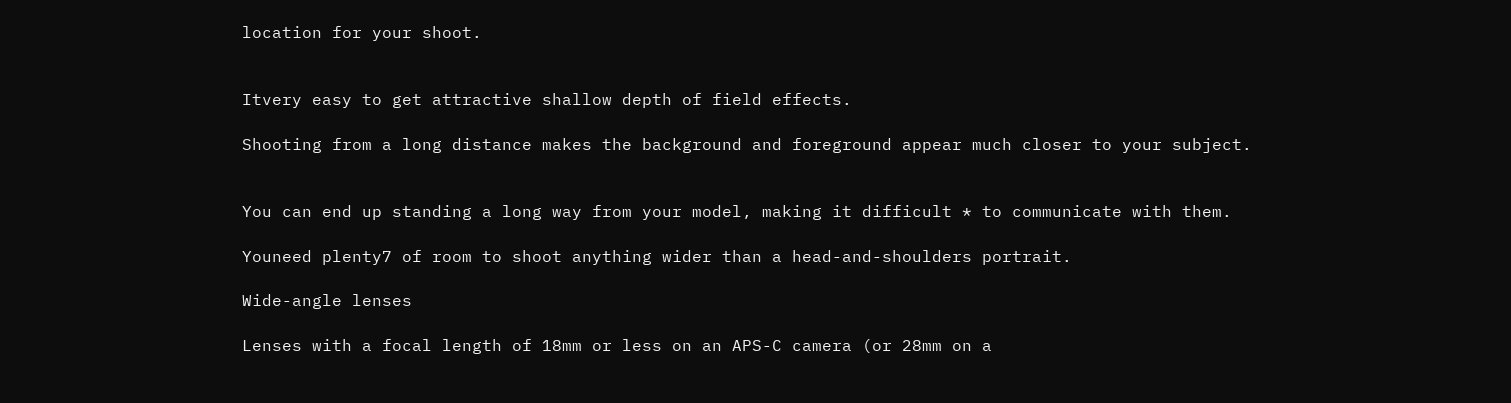location for your shoot.


Itvery easy to get attractive shallow depth of field effects.

Shooting from a long distance makes the background and foreground appear much closer to your subject.


You can end up standing a long way from your model, making it difficult * to communicate with them.

Youneed plenty7 of room to shoot anything wider than a head-and-shoulders portrait.

Wide-angle lenses

Lenses with a focal length of 18mm or less on an APS-C camera (or 28mm on a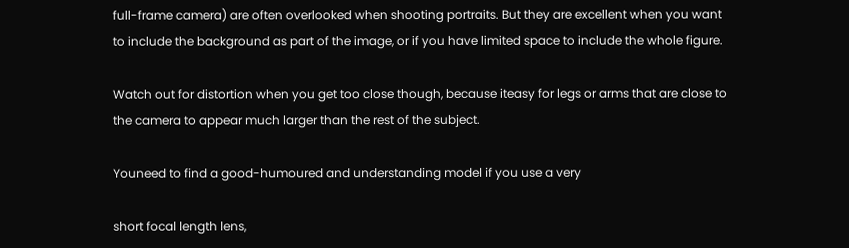full-frame camera) are often overlooked when shooting portraits. But they are excellent when you want to include the background as part of the image, or if you have limited space to include the whole figure.

Watch out for distortion when you get too close though, because iteasy for legs or arms that are close to the camera to appear much larger than the rest of the subject.

Youneed to find a good-humoured and understanding model if you use a very

short focal length lens,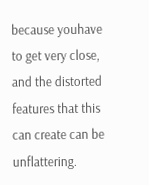because youhave to get very close, and the distorted features that this can create can be unflattering.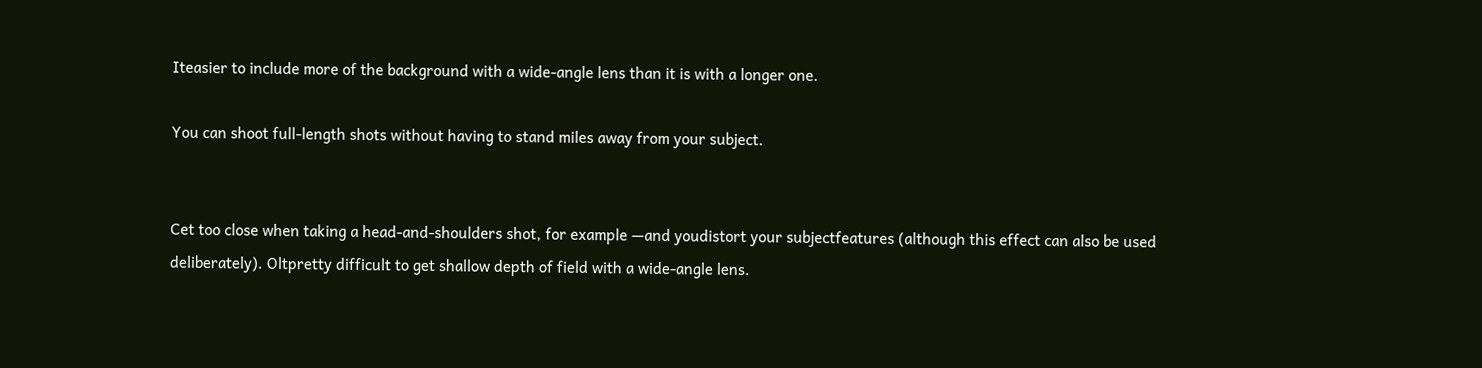Iteasier to include more of the background with a wide-angle lens than it is with a longer one.

You can shoot full-length shots without having to stand miles away from your subject.


Cet too close when taking a head-and-shoulders shot, for example —and youdistort your subjectfeatures (although this effect can also be used deliberately). Oltpretty difficult to get shallow depth of field with a wide-angle lens.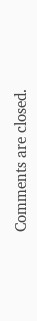Comments are closed.